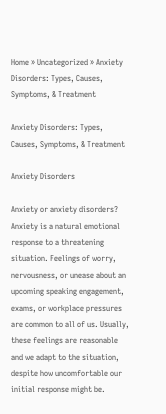Home » Uncategorized » Anxiety Disorders: Types, Causes, Symptoms, & Treatment

Anxiety Disorders: Types, Causes, Symptoms, & Treatment

Anxiety Disorders

Anxiety or anxiety disorders? Anxiety is a natural emotional response to a threatening situation. Feelings of worry, nervousness, or unease about an upcoming speaking engagement, exams, or workplace pressures are common to all of us. Usually, these feelings are reasonable and we adapt to the situation, despite how uncomfortable our initial response might be.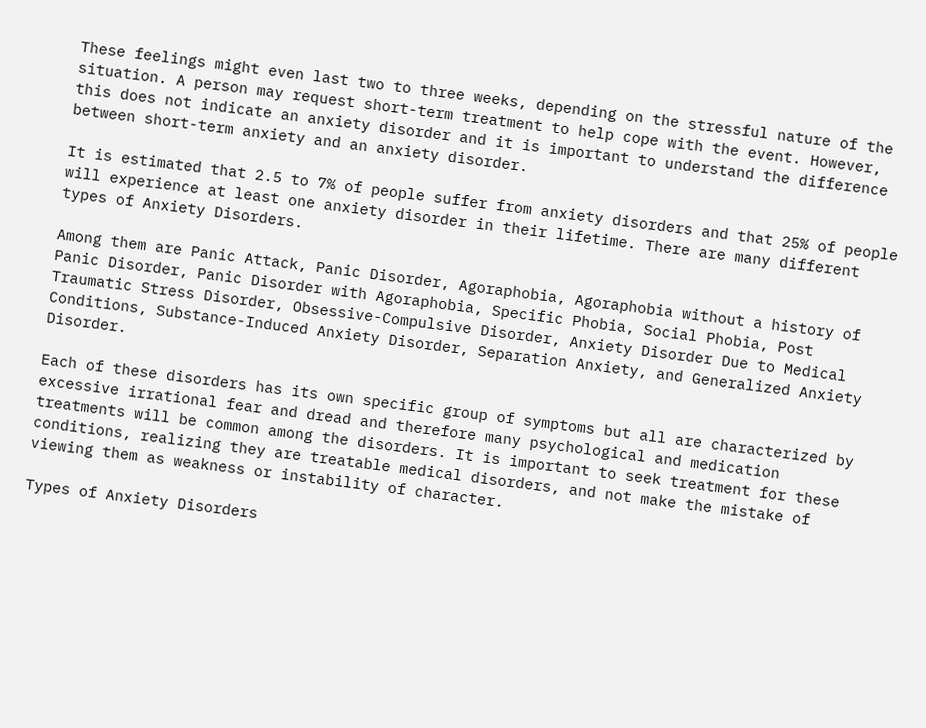These feelings might even last two to three weeks, depending on the stressful nature of the situation. A person may request short-term treatment to help cope with the event. However, this does not indicate an anxiety disorder and it is important to understand the difference between short-term anxiety and an anxiety disorder.

It is estimated that 2.5 to 7% of people suffer from anxiety disorders and that 25% of people will experience at least one anxiety disorder in their lifetime. There are many different types of Anxiety Disorders.

Among them are Panic Attack, Panic Disorder, Agoraphobia, Agoraphobia without a history of Panic Disorder, Panic Disorder with Agoraphobia, Specific Phobia, Social Phobia, Post Traumatic Stress Disorder, Obsessive-Compulsive Disorder, Anxiety Disorder Due to Medical Conditions, Substance-Induced Anxiety Disorder, Separation Anxiety, and Generalized Anxiety Disorder.

Each of these disorders has its own specific group of symptoms but all are characterized by excessive irrational fear and dread and therefore many psychological and medication treatments will be common among the disorders. It is important to seek treatment for these conditions, realizing they are treatable medical disorders, and not make the mistake of viewing them as weakness or instability of character.

Types of Anxiety Disorders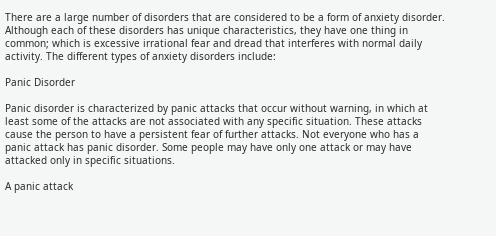There are a large number of disorders that are considered to be a form of anxiety disorder. Although each of these disorders has unique characteristics, they have one thing in common; which is excessive irrational fear and dread that interferes with normal daily activity. The different types of anxiety disorders include:

Panic Disorder

Panic disorder is characterized by panic attacks that occur without warning, in which at least some of the attacks are not associated with any specific situation. These attacks cause the person to have a persistent fear of further attacks. Not everyone who has a panic attack has panic disorder. Some people may have only one attack or may have attacked only in specific situations.

A panic attack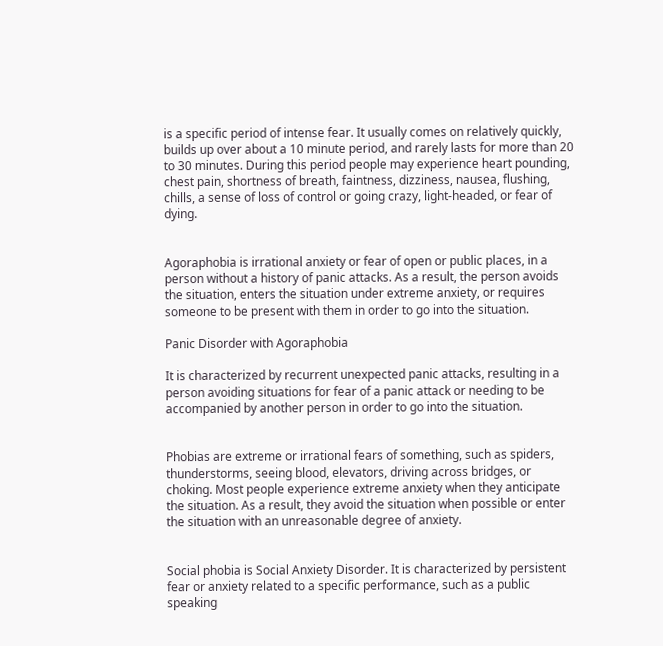is a specific period of intense fear. It usually comes on relatively quickly, builds up over about a 10 minute period, and rarely lasts for more than 20 to 30 minutes. During this period people may experience heart pounding, chest pain, shortness of breath, faintness, dizziness, nausea, flushing, chills, a sense of loss of control or going crazy, light-headed, or fear of dying.


Agoraphobia is irrational anxiety or fear of open or public places, in a person without a history of panic attacks. As a result, the person avoids the situation, enters the situation under extreme anxiety, or requires someone to be present with them in order to go into the situation.

Panic Disorder with Agoraphobia

It is characterized by recurrent unexpected panic attacks, resulting in a person avoiding situations for fear of a panic attack or needing to be accompanied by another person in order to go into the situation.


Phobias are extreme or irrational fears of something, such as spiders, thunderstorms, seeing blood, elevators, driving across bridges, or choking. Most people experience extreme anxiety when they anticipate the situation. As a result, they avoid the situation when possible or enter the situation with an unreasonable degree of anxiety.


Social phobia is Social Anxiety Disorder. It is characterized by persistent fear or anxiety related to a specific performance, such as a public speaking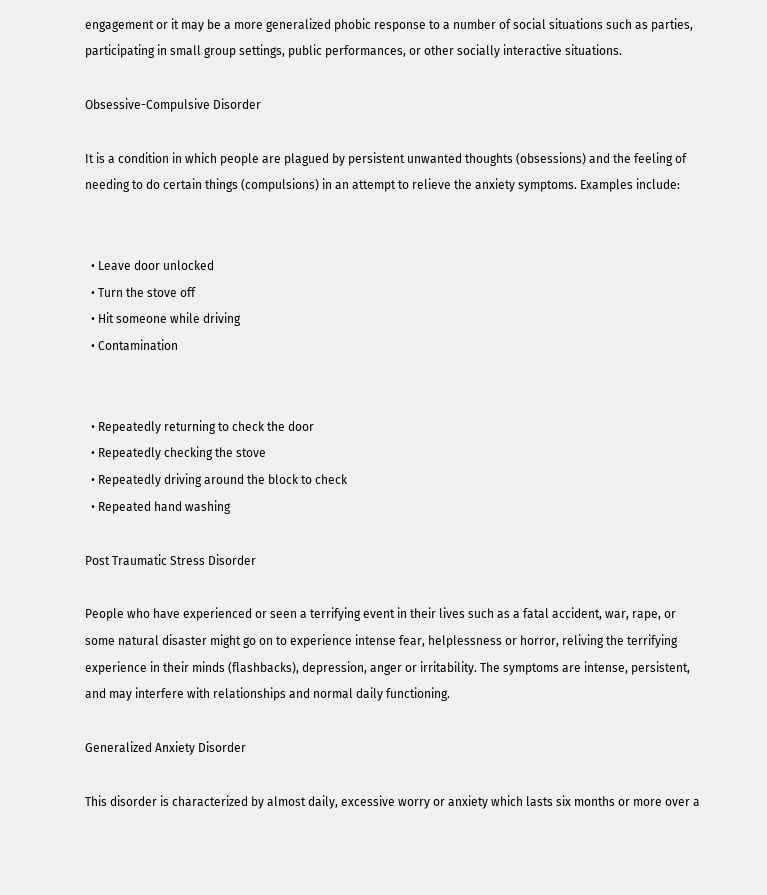engagement or it may be a more generalized phobic response to a number of social situations such as parties, participating in small group settings, public performances, or other socially interactive situations.

Obsessive-Compulsive Disorder

It is a condition in which people are plagued by persistent unwanted thoughts (obsessions) and the feeling of needing to do certain things (compulsions) in an attempt to relieve the anxiety symptoms. Examples include:


  • Leave door unlocked
  • Turn the stove off
  • Hit someone while driving
  • Contamination


  • Repeatedly returning to check the door
  • Repeatedly checking the stove
  • Repeatedly driving around the block to check
  • Repeated hand washing

Post Traumatic Stress Disorder

People who have experienced or seen a terrifying event in their lives such as a fatal accident, war, rape, or some natural disaster might go on to experience intense fear, helplessness or horror, reliving the terrifying experience in their minds (flashbacks), depression, anger or irritability. The symptoms are intense, persistent, and may interfere with relationships and normal daily functioning.

Generalized Anxiety Disorder

This disorder is characterized by almost daily, excessive worry or anxiety which lasts six months or more over a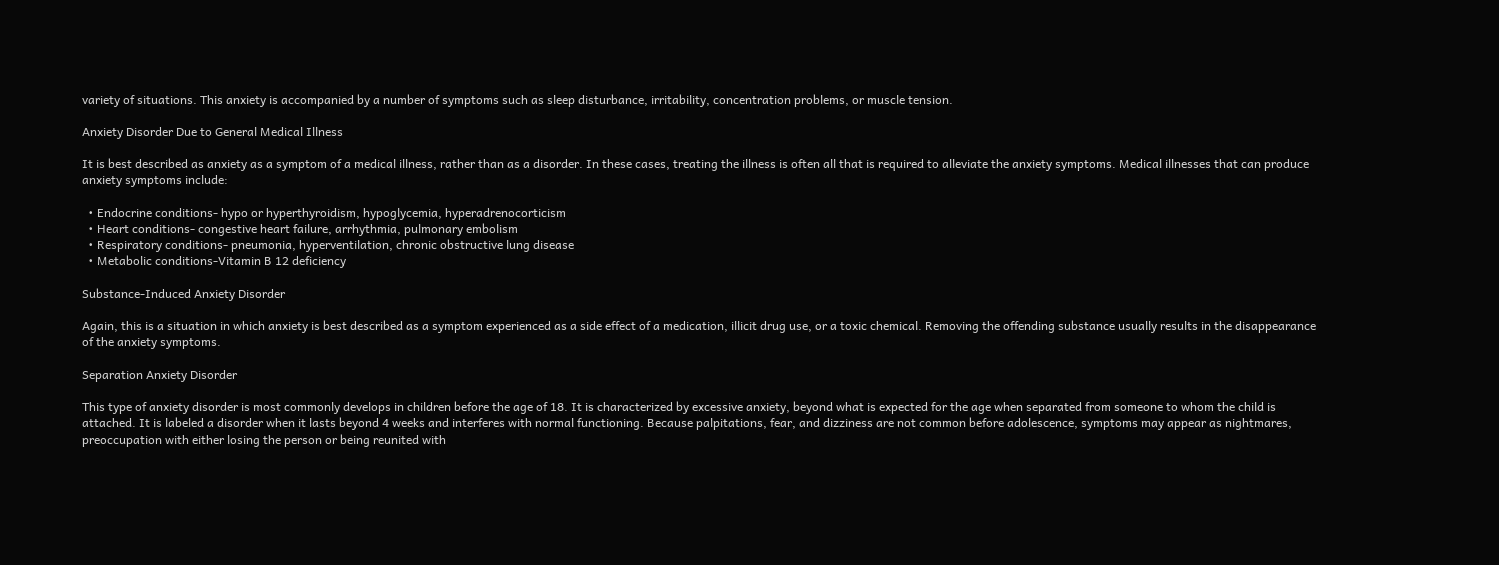variety of situations. This anxiety is accompanied by a number of symptoms such as sleep disturbance, irritability, concentration problems, or muscle tension.

Anxiety Disorder Due to General Medical Illness

It is best described as anxiety as a symptom of a medical illness, rather than as a disorder. In these cases, treating the illness is often all that is required to alleviate the anxiety symptoms. Medical illnesses that can produce anxiety symptoms include:

  • Endocrine conditions- hypo or hyperthyroidism, hypoglycemia, hyperadrenocorticism
  • Heart conditions- congestive heart failure, arrhythmia, pulmonary embolism
  • Respiratory conditions- pneumonia, hyperventilation, chronic obstructive lung disease
  • Metabolic conditions-Vitamin B 12 deficiency

Substance-Induced Anxiety Disorder

Again, this is a situation in which anxiety is best described as a symptom experienced as a side effect of a medication, illicit drug use, or a toxic chemical. Removing the offending substance usually results in the disappearance of the anxiety symptoms.

Separation Anxiety Disorder

This type of anxiety disorder is most commonly develops in children before the age of 18. It is characterized by excessive anxiety, beyond what is expected for the age when separated from someone to whom the child is attached. It is labeled a disorder when it lasts beyond 4 weeks and interferes with normal functioning. Because palpitations, fear, and dizziness are not common before adolescence, symptoms may appear as nightmares, preoccupation with either losing the person or being reunited with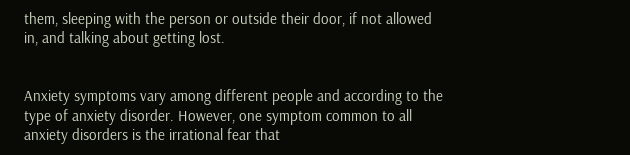them, sleeping with the person or outside their door, if not allowed in, and talking about getting lost.


Anxiety symptoms vary among different people and according to the type of anxiety disorder. However, one symptom common to all anxiety disorders is the irrational fear that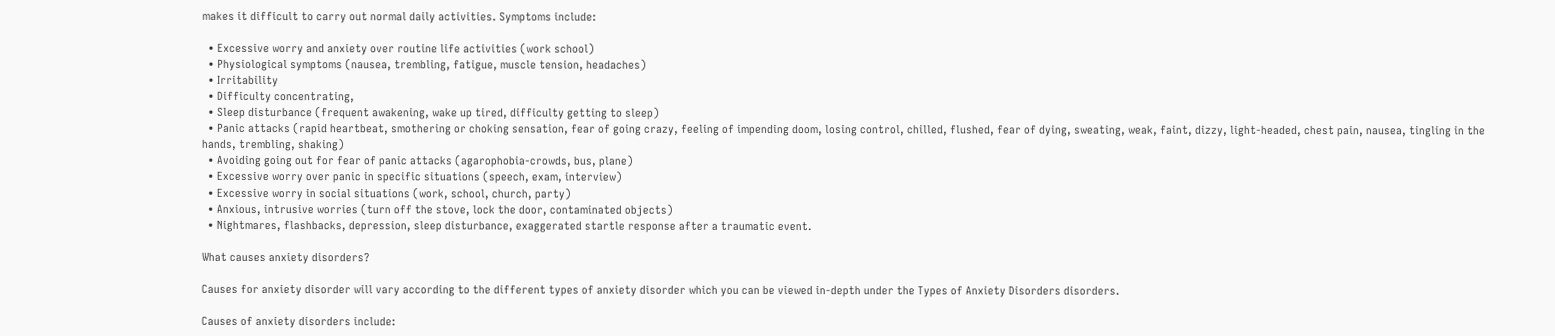makes it difficult to carry out normal daily activities. Symptoms include:

  • Excessive worry and anxiety over routine life activities (work school)
  • Physiological symptoms (nausea, trembling, fatigue, muscle tension, headaches)
  • Irritability
  • Difficulty concentrating,
  • Sleep disturbance (frequent awakening, wake up tired, difficulty getting to sleep)
  • Panic attacks (rapid heartbeat, smothering or choking sensation, fear of going crazy, feeling of impending doom, losing control, chilled, flushed, fear of dying, sweating, weak, faint, dizzy, light-headed, chest pain, nausea, tingling in the hands, trembling, shaking)
  • Avoiding going out for fear of panic attacks (agarophobia-crowds, bus, plane)
  • Excessive worry over panic in specific situations (speech, exam, interview)
  • Excessive worry in social situations (work, school, church, party)
  • Anxious, intrusive worries (turn off the stove, lock the door, contaminated objects)
  • Nightmares, flashbacks, depression, sleep disturbance, exaggerated startle response after a traumatic event.

What causes anxiety disorders?

Causes for anxiety disorder will vary according to the different types of anxiety disorder which you can be viewed in-depth under the Types of Anxiety Disorders disorders.

Causes of anxiety disorders include: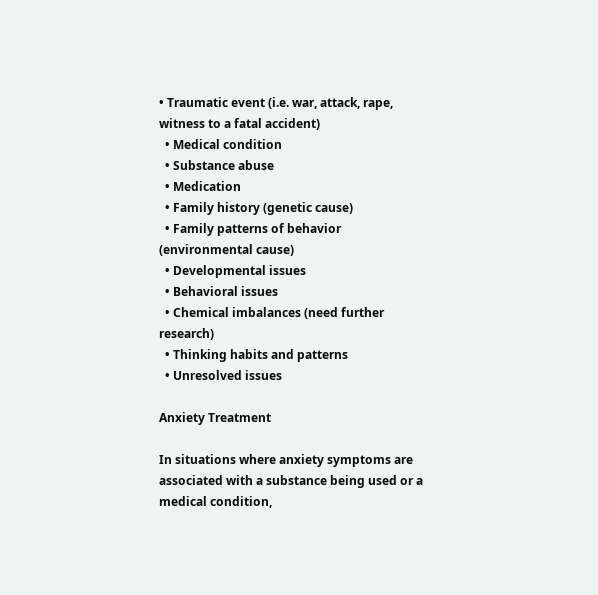• Traumatic event (i.e. war, attack, rape, witness to a fatal accident)
  • Medical condition
  • Substance abuse
  • Medication
  • Family history (genetic cause)
  • Family patterns of behavior (environmental cause)
  • Developmental issues
  • Behavioral issues
  • Chemical imbalances (need further research)
  • Thinking habits and patterns
  • Unresolved issues

Anxiety Treatment

In situations where anxiety symptoms are associated with a substance being used or a medical condition,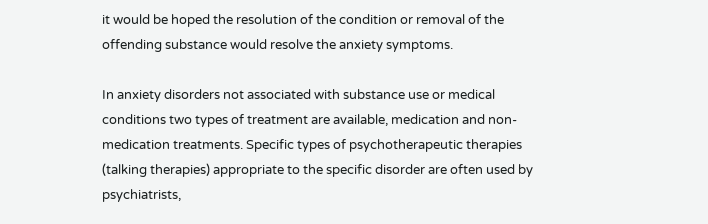it would be hoped the resolution of the condition or removal of the offending substance would resolve the anxiety symptoms.

In anxiety disorders not associated with substance use or medical conditions two types of treatment are available, medication and non-medication treatments. Specific types of psychotherapeutic therapies (talking therapies) appropriate to the specific disorder are often used by psychiatrists,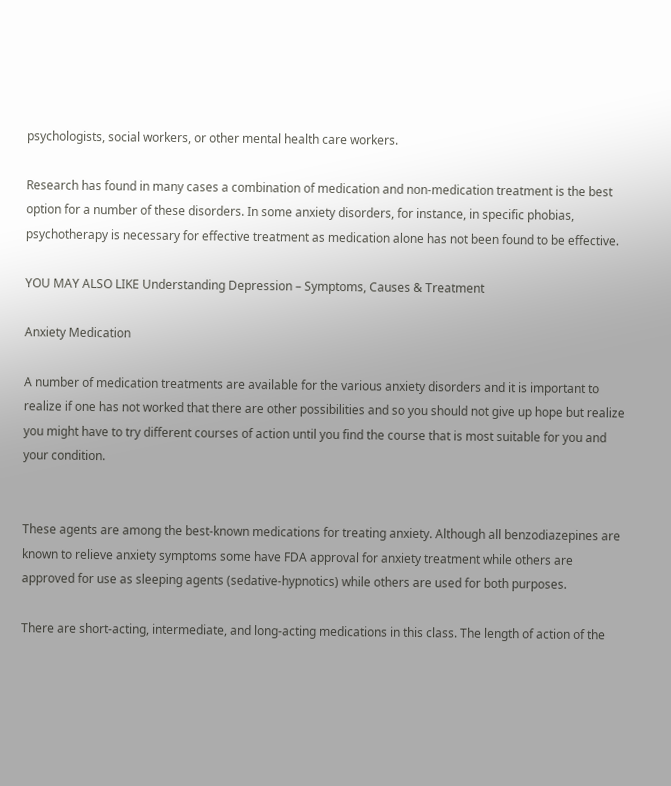psychologists, social workers, or other mental health care workers.

Research has found in many cases a combination of medication and non-medication treatment is the best option for a number of these disorders. In some anxiety disorders, for instance, in specific phobias, psychotherapy is necessary for effective treatment as medication alone has not been found to be effective.

YOU MAY ALSO LIKE Understanding Depression – Symptoms, Causes & Treatment

Anxiety Medication

A number of medication treatments are available for the various anxiety disorders and it is important to realize if one has not worked that there are other possibilities and so you should not give up hope but realize you might have to try different courses of action until you find the course that is most suitable for you and your condition.


These agents are among the best-known medications for treating anxiety. Although all benzodiazepines are known to relieve anxiety symptoms some have FDA approval for anxiety treatment while others are approved for use as sleeping agents (sedative-hypnotics) while others are used for both purposes.

There are short-acting, intermediate, and long-acting medications in this class. The length of action of the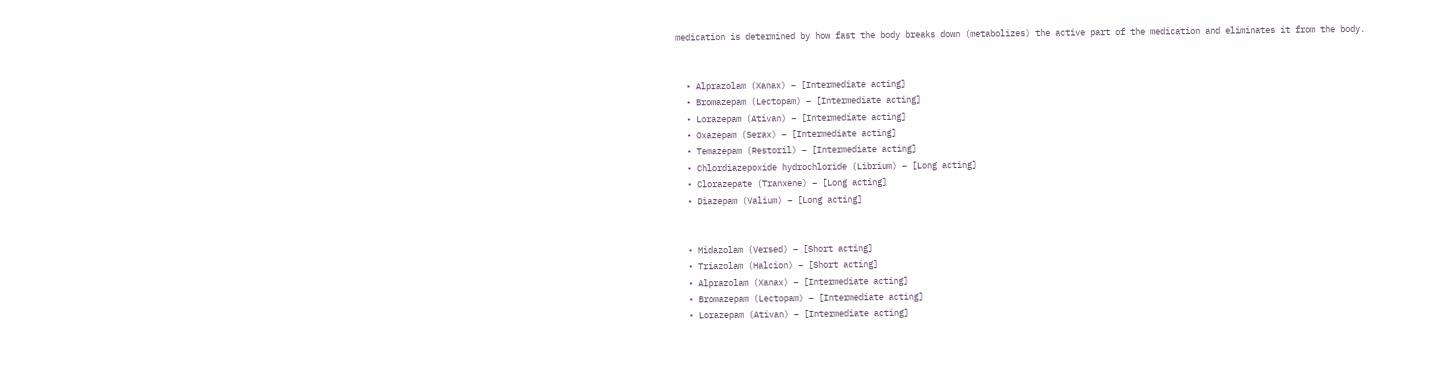medication is determined by how fast the body breaks down (metabolizes) the active part of the medication and eliminates it from the body.


  • Alprazolam (Xanax) – [Intermediate acting]
  • Bromazepam (Lectopam) – [Intermediate acting]
  • Lorazepam (Ativan) – [Intermediate acting]
  • Oxazepam (Serax) – [Intermediate acting]
  • Temazepam (Restoril) – [Intermediate acting]
  • Chlordiazepoxide hydrochloride (Librium) – [Long acting]
  • Clorazepate (Tranxene) – [Long acting]
  • Diazepam (Valium) – [Long acting]


  • Midazolam (Versed) – [Short acting]
  • Triazolam (Halcion) – [Short acting]
  • Alprazolam (Xanax) – [Intermediate acting]
  • Bromazepam (Lectopam) – [Intermediate acting]
  • Lorazepam (Ativan) – [Intermediate acting]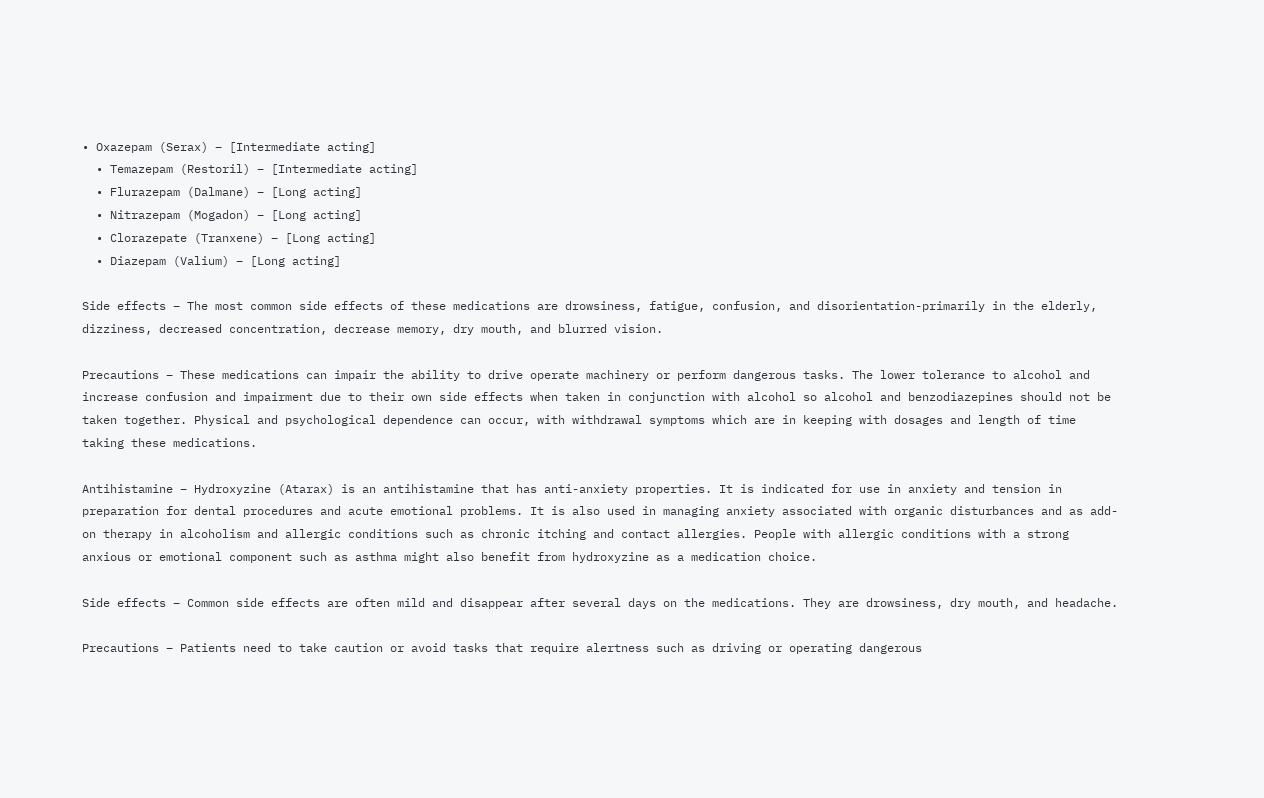• Oxazepam (Serax) – [Intermediate acting]
  • Temazepam (Restoril) – [Intermediate acting]
  • Flurazepam (Dalmane) – [Long acting]
  • Nitrazepam (Mogadon) – [Long acting]
  • Clorazepate (Tranxene) – [Long acting]
  • Diazepam (Valium) – [Long acting]

Side effects – The most common side effects of these medications are drowsiness, fatigue, confusion, and disorientation-primarily in the elderly, dizziness, decreased concentration, decrease memory, dry mouth, and blurred vision.

Precautions – These medications can impair the ability to drive operate machinery or perform dangerous tasks. The lower tolerance to alcohol and increase confusion and impairment due to their own side effects when taken in conjunction with alcohol so alcohol and benzodiazepines should not be taken together. Physical and psychological dependence can occur, with withdrawal symptoms which are in keeping with dosages and length of time taking these medications.

Antihistamine – Hydroxyzine (Atarax) is an antihistamine that has anti-anxiety properties. It is indicated for use in anxiety and tension in preparation for dental procedures and acute emotional problems. It is also used in managing anxiety associated with organic disturbances and as add-on therapy in alcoholism and allergic conditions such as chronic itching and contact allergies. People with allergic conditions with a strong anxious or emotional component such as asthma might also benefit from hydroxyzine as a medication choice.

Side effects – Common side effects are often mild and disappear after several days on the medications. They are drowsiness, dry mouth, and headache.

Precautions – Patients need to take caution or avoid tasks that require alertness such as driving or operating dangerous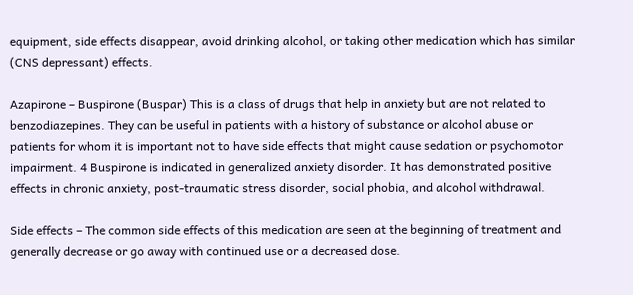equipment, side effects disappear, avoid drinking alcohol, or taking other medication which has similar (CNS depressant) effects.

Azapirone – Buspirone (Buspar) This is a class of drugs that help in anxiety but are not related to benzodiazepines. They can be useful in patients with a history of substance or alcohol abuse or patients for whom it is important not to have side effects that might cause sedation or psychomotor impairment. 4 Buspirone is indicated in generalized anxiety disorder. It has demonstrated positive effects in chronic anxiety, post-traumatic stress disorder, social phobia, and alcohol withdrawal.

Side effects – The common side effects of this medication are seen at the beginning of treatment and generally decrease or go away with continued use or a decreased dose.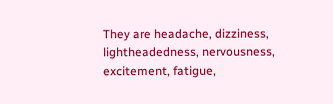They are headache, dizziness, lightheadedness, nervousness, excitement, fatigue,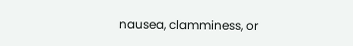nausea, clamminess, or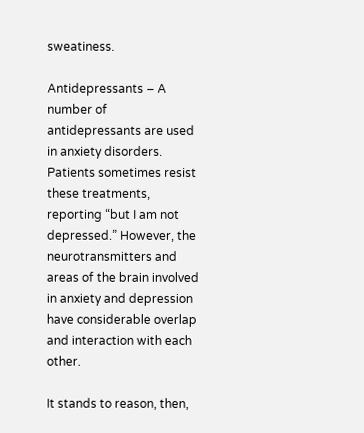sweatiness.

Antidepressants – A number of antidepressants are used in anxiety disorders. Patients sometimes resist these treatments, reporting “but I am not depressed.” However, the neurotransmitters and areas of the brain involved in anxiety and depression have considerable overlap and interaction with each other.

It stands to reason, then,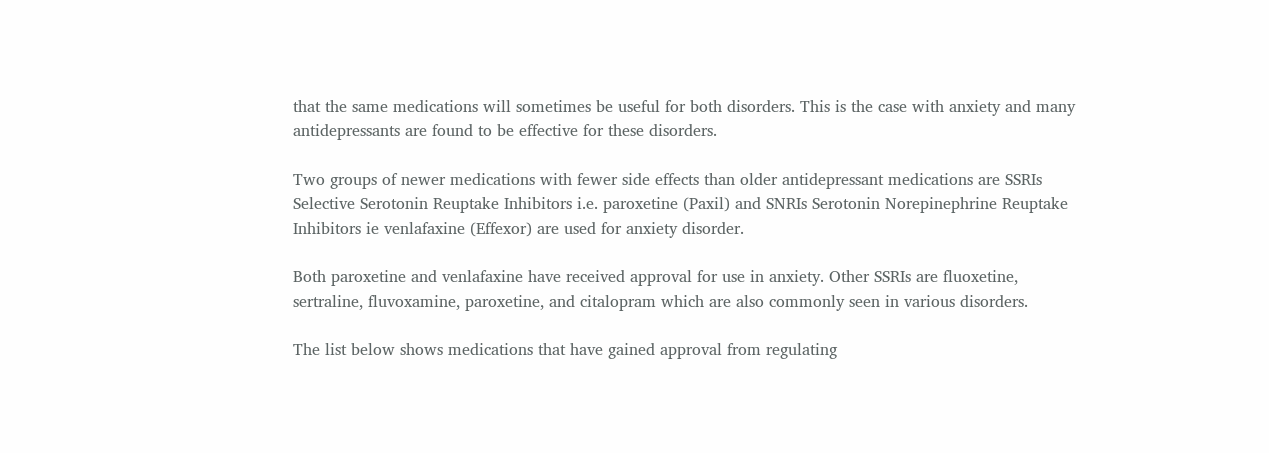that the same medications will sometimes be useful for both disorders. This is the case with anxiety and many antidepressants are found to be effective for these disorders.

Two groups of newer medications with fewer side effects than older antidepressant medications are SSRIs Selective Serotonin Reuptake Inhibitors i.e. paroxetine (Paxil) and SNRIs Serotonin Norepinephrine Reuptake Inhibitors ie venlafaxine (Effexor) are used for anxiety disorder.

Both paroxetine and venlafaxine have received approval for use in anxiety. Other SSRIs are fluoxetine, sertraline, fluvoxamine, paroxetine, and citalopram which are also commonly seen in various disorders.

The list below shows medications that have gained approval from regulating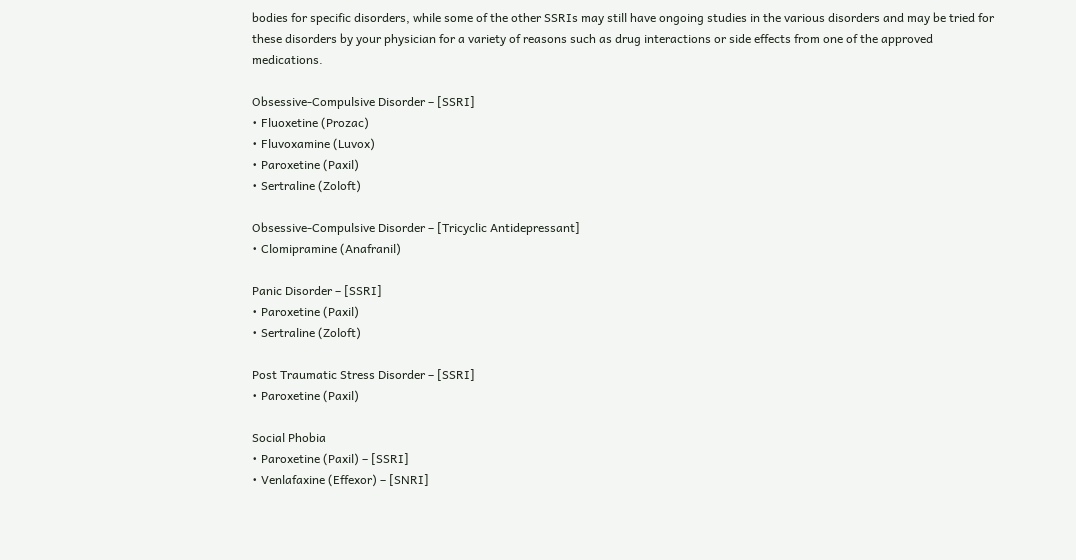bodies for specific disorders, while some of the other SSRIs may still have ongoing studies in the various disorders and may be tried for these disorders by your physician for a variety of reasons such as drug interactions or side effects from one of the approved medications.

Obsessive-Compulsive Disorder – [SSRI]
• Fluoxetine (Prozac)
• Fluvoxamine (Luvox)
• Paroxetine (Paxil)
• Sertraline (Zoloft)

Obsessive-Compulsive Disorder – [Tricyclic Antidepressant]
• Clomipramine (Anafranil)

Panic Disorder – [SSRI]
• Paroxetine (Paxil)
• Sertraline (Zoloft)

Post Traumatic Stress Disorder – [SSRI]
• Paroxetine (Paxil)

Social Phobia
• Paroxetine (Paxil) – [SSRI]
• Venlafaxine (Effexor) – [SNRI]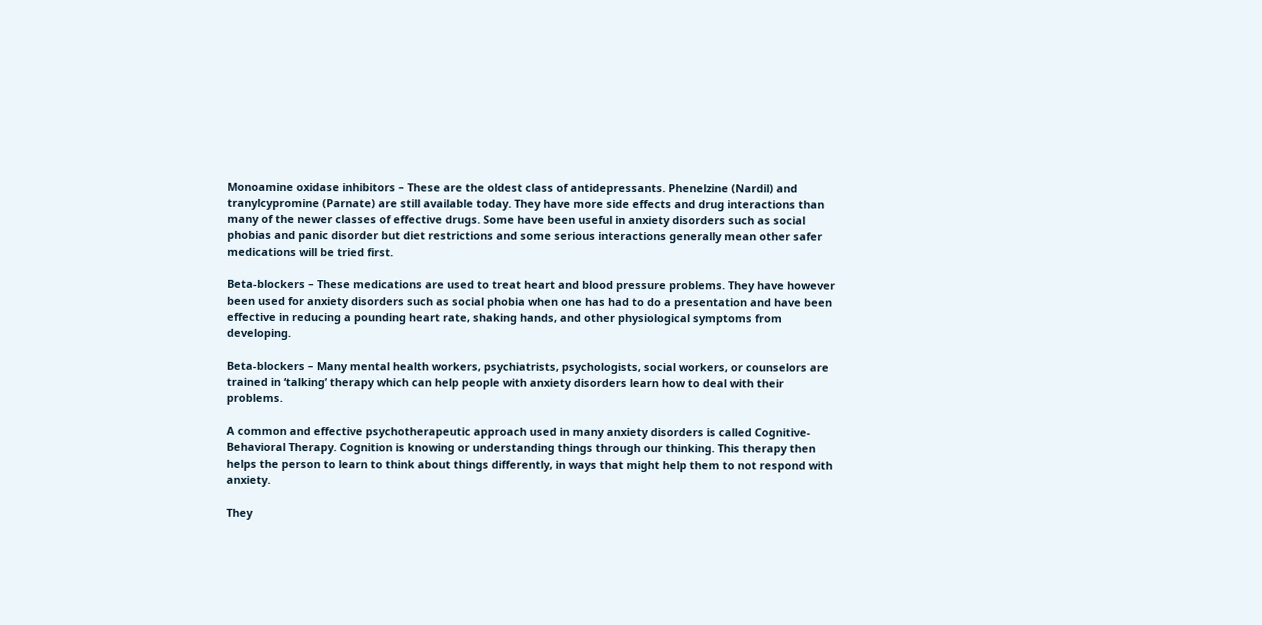Monoamine oxidase inhibitors – These are the oldest class of antidepressants. Phenelzine (Nardil) and tranylcypromine (Parnate) are still available today. They have more side effects and drug interactions than many of the newer classes of effective drugs. Some have been useful in anxiety disorders such as social phobias and panic disorder but diet restrictions and some serious interactions generally mean other safer medications will be tried first.

Beta-blockers – These medications are used to treat heart and blood pressure problems. They have however been used for anxiety disorders such as social phobia when one has had to do a presentation and have been effective in reducing a pounding heart rate, shaking hands, and other physiological symptoms from developing.

Beta-blockers – Many mental health workers, psychiatrists, psychologists, social workers, or counselors are trained in ‘talking’ therapy which can help people with anxiety disorders learn how to deal with their problems.

A common and effective psychotherapeutic approach used in many anxiety disorders is called Cognitive-Behavioral Therapy. Cognition is knowing or understanding things through our thinking. This therapy then helps the person to learn to think about things differently, in ways that might help them to not respond with anxiety.

They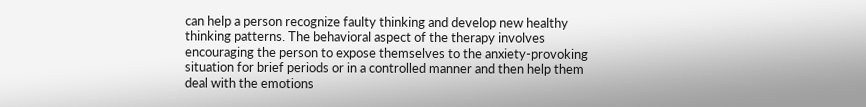can help a person recognize faulty thinking and develop new healthy thinking patterns. The behavioral aspect of the therapy involves encouraging the person to expose themselves to the anxiety-provoking situation for brief periods or in a controlled manner and then help them deal with the emotions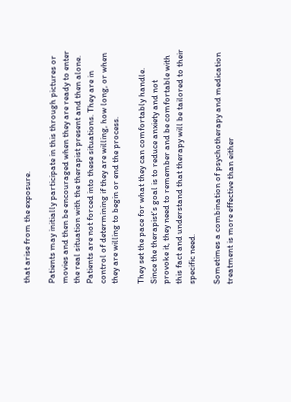that arise from the exposure.

Patients may initially participate in this through pictures or movies and then be encouraged when they are ready to enter the real situation with the therapist present and then alone. Patients are not forced into these situations. They are in control of determining if they are willing, how long, or when they are willing to begin or end the process.

They set the pace for what they can comfortably handle. Since the therapist’s goal is to reduce anxiety and not provoke it, they need to remember and be comfortable with this fact and understand that therapy will be tailored to their specific need.

Sometimes a combination of psychotherapy and medication treatment is more effective than either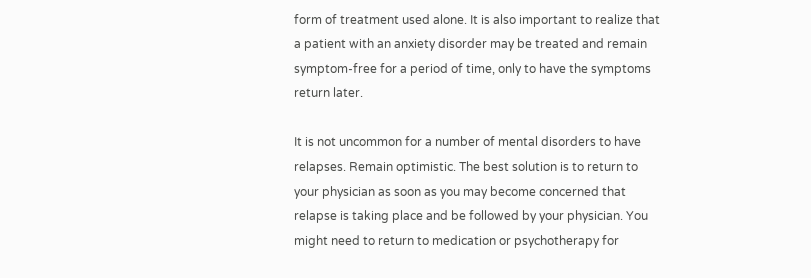form of treatment used alone. It is also important to realize that a patient with an anxiety disorder may be treated and remain symptom-free for a period of time, only to have the symptoms return later.

It is not uncommon for a number of mental disorders to have relapses. Remain optimistic. The best solution is to return to your physician as soon as you may become concerned that relapse is taking place and be followed by your physician. You might need to return to medication or psychotherapy for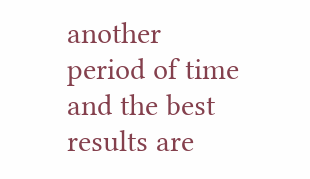another period of time and the best results are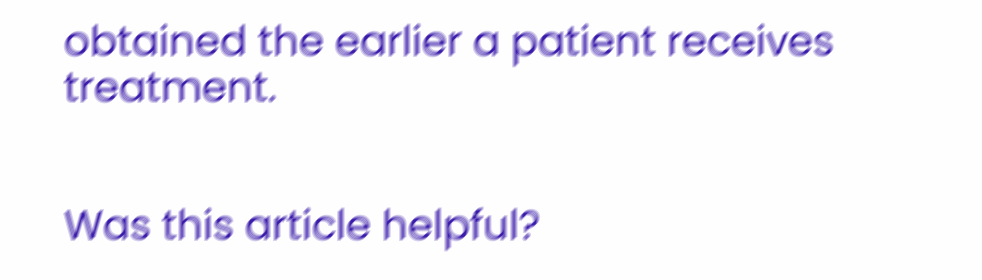obtained the earlier a patient receives treatment.


Was this article helpful?